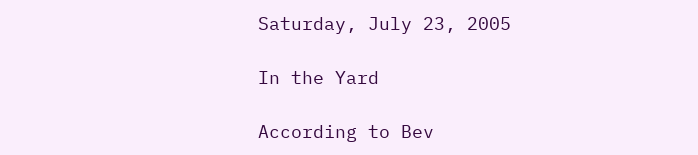Saturday, July 23, 2005

In the Yard

According to Bev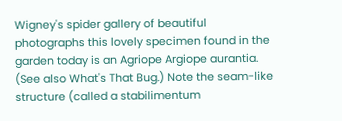Wigney's spider gallery of beautiful photographs this lovely specimen found in the garden today is an Agriope Argiope aurantia. (See also What's That Bug.) Note the seam-like structure (called a stabilimentum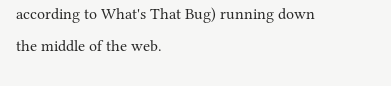according to What's That Bug) running down the middle of the web.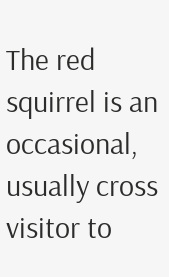The red squirrel is an occasional, usually cross visitor to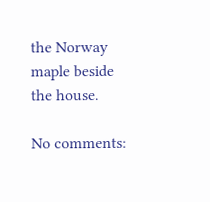the Norway maple beside the house.

No comments: